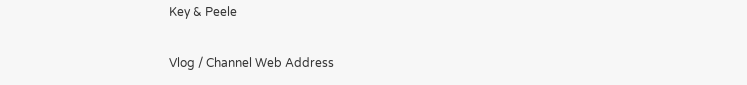Key & Peele

Vlog / Channel Web Address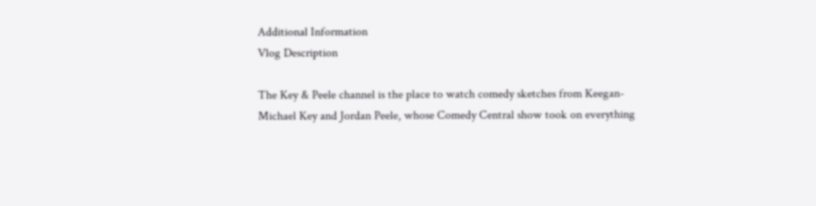Additional Information
Vlog Description

The Key & Peele channel is the place to watch comedy sketches from Keegan-Michael Key and Jordan Peele, whose Comedy Central show took on everything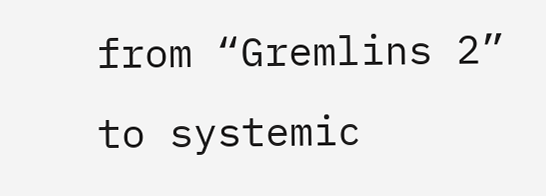from “Gremlins 2” to systemic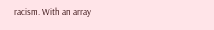racism. With an array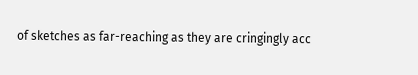of sketches as far-reaching as they are cringingly acc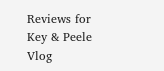Reviews for Key & Peele Vlog